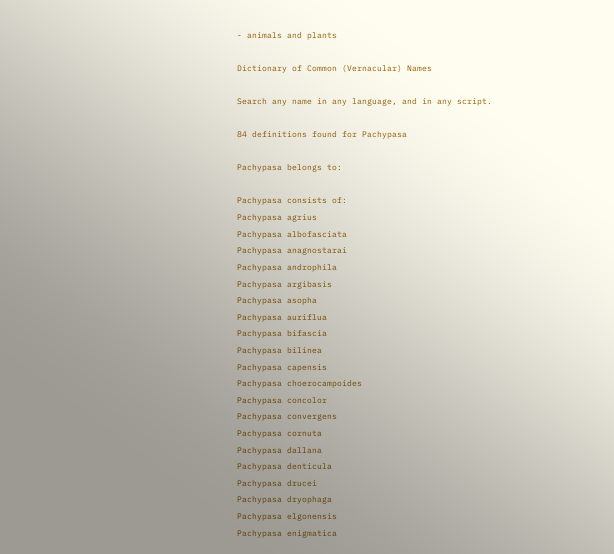- animals and plants

Dictionary of Common (Vernacular) Names

Search any name in any language, and in any script.

84 definitions found for Pachypasa

Pachypasa belongs to:

Pachypasa consists of:
Pachypasa agrius
Pachypasa albofasciata
Pachypasa anagnostarai
Pachypasa androphila
Pachypasa argibasis
Pachypasa asopha
Pachypasa auriflua
Pachypasa bifascia
Pachypasa bilinea
Pachypasa capensis
Pachypasa choerocampoides
Pachypasa concolor
Pachypasa convergens
Pachypasa cornuta
Pachypasa dallana
Pachypasa denticula
Pachypasa drucei
Pachypasa dryophaga
Pachypasa elgonensis
Pachypasa enigmatica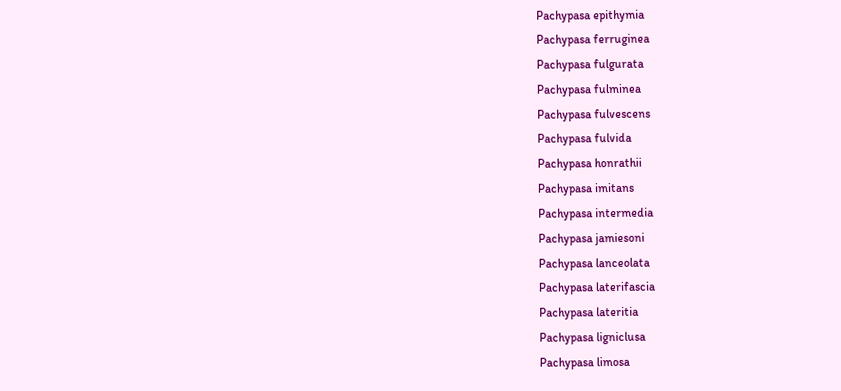Pachypasa epithymia
Pachypasa ferruginea
Pachypasa fulgurata
Pachypasa fulminea
Pachypasa fulvescens
Pachypasa fulvida
Pachypasa honrathii
Pachypasa imitans
Pachypasa intermedia
Pachypasa jamiesoni
Pachypasa lanceolata
Pachypasa laterifascia
Pachypasa lateritia
Pachypasa ligniclusa
Pachypasa limosa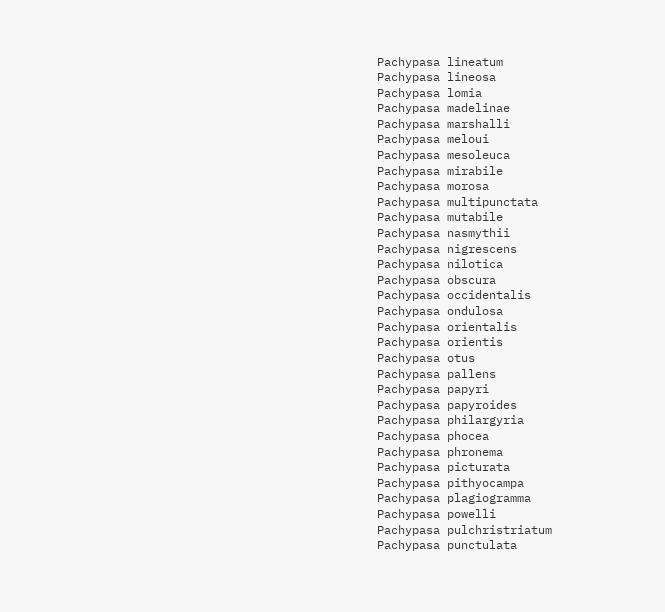Pachypasa lineatum
Pachypasa lineosa
Pachypasa lomia
Pachypasa madelinae
Pachypasa marshalli
Pachypasa meloui
Pachypasa mesoleuca
Pachypasa mirabile
Pachypasa morosa
Pachypasa multipunctata
Pachypasa mutabile
Pachypasa nasmythii
Pachypasa nigrescens
Pachypasa nilotica
Pachypasa obscura
Pachypasa occidentalis
Pachypasa ondulosa
Pachypasa orientalis
Pachypasa orientis
Pachypasa otus
Pachypasa pallens
Pachypasa papyri
Pachypasa papyroides
Pachypasa philargyria
Pachypasa phocea
Pachypasa phronema
Pachypasa picturata
Pachypasa pithyocampa
Pachypasa plagiogramma
Pachypasa powelli
Pachypasa pulchristriatum
Pachypasa punctulata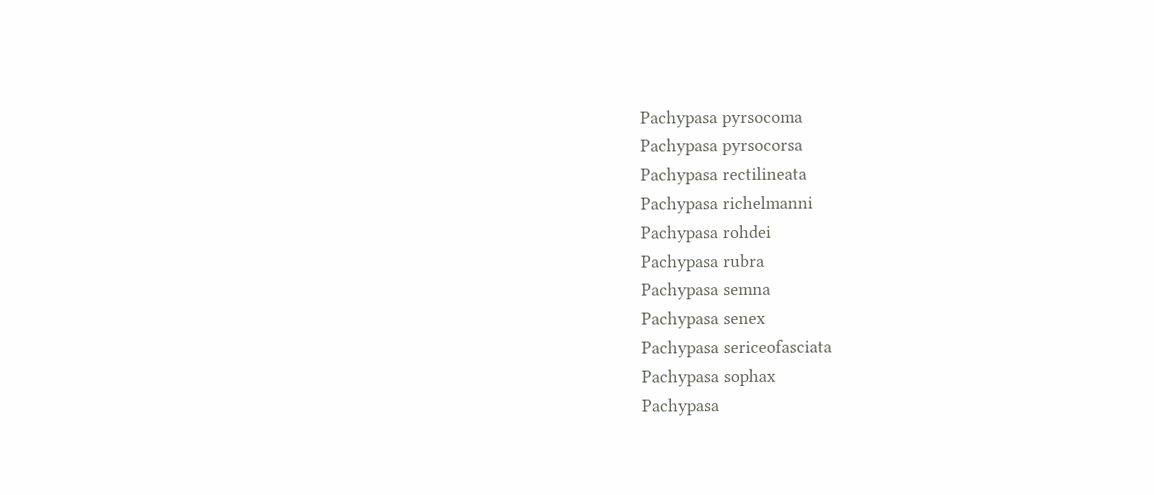Pachypasa pyrsocoma
Pachypasa pyrsocorsa
Pachypasa rectilineata
Pachypasa richelmanni
Pachypasa rohdei
Pachypasa rubra
Pachypasa semna
Pachypasa senex
Pachypasa sericeofasciata
Pachypasa sophax
Pachypasa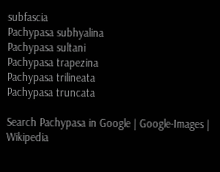subfascia
Pachypasa subhyalina
Pachypasa sultani
Pachypasa trapezina
Pachypasa trilineata
Pachypasa truncata

Search Pachypasa in Google | Google-Images | Wikipedia